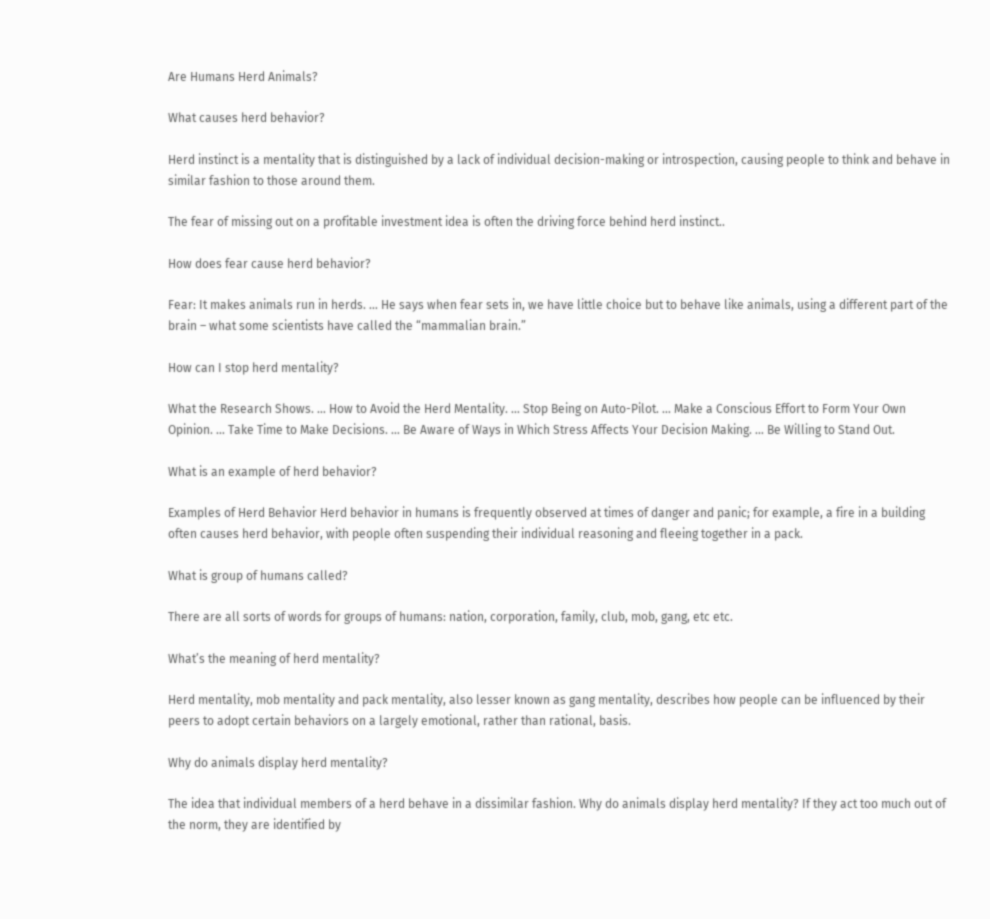Are Humans Herd Animals?

What causes herd behavior?

Herd instinct is a mentality that is distinguished by a lack of individual decision-making or introspection, causing people to think and behave in similar fashion to those around them.

The fear of missing out on a profitable investment idea is often the driving force behind herd instinct..

How does fear cause herd behavior?

Fear: It makes animals run in herds. … He says when fear sets in, we have little choice but to behave like animals, using a different part of the brain – what some scientists have called the “mammalian brain.”

How can I stop herd mentality?

What the Research Shows. … How to Avoid the Herd Mentality. … Stop Being on Auto-Pilot. … Make a Conscious Effort to Form Your Own Opinion. … Take Time to Make Decisions. … Be Aware of Ways in Which Stress Affects Your Decision Making. … Be Willing to Stand Out.

What is an example of herd behavior?

Examples of Herd Behavior Herd behavior in humans is frequently observed at times of danger and panic; for example, a fire in a building often causes herd behavior, with people often suspending their individual reasoning and fleeing together in a pack.

What is group of humans called?

There are all sorts of words for groups of humans: nation, corporation, family, club, mob, gang, etc etc.

What’s the meaning of herd mentality?

Herd mentality, mob mentality and pack mentality, also lesser known as gang mentality, describes how people can be influenced by their peers to adopt certain behaviors on a largely emotional, rather than rational, basis.

Why do animals display herd mentality?

The idea that individual members of a herd behave in a dissimilar fashion. Why do animals display herd mentality? If they act too much out of the norm, they are identified by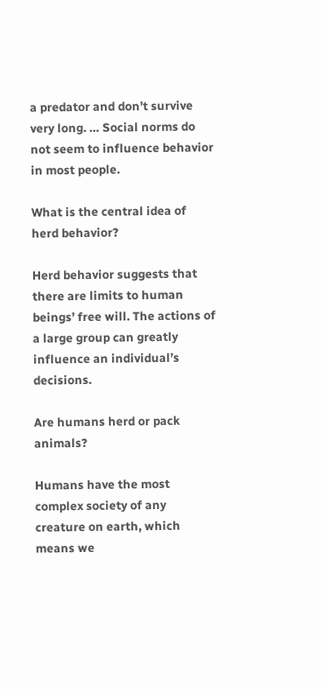a predator and don’t survive very long. … Social norms do not seem to influence behavior in most people.

What is the central idea of herd behavior?

Herd behavior suggests that there are limits to human beings’ free will. The actions of a large group can greatly influence an individual’s decisions.

Are humans herd or pack animals?

Humans have the most complex society of any creature on earth, which means we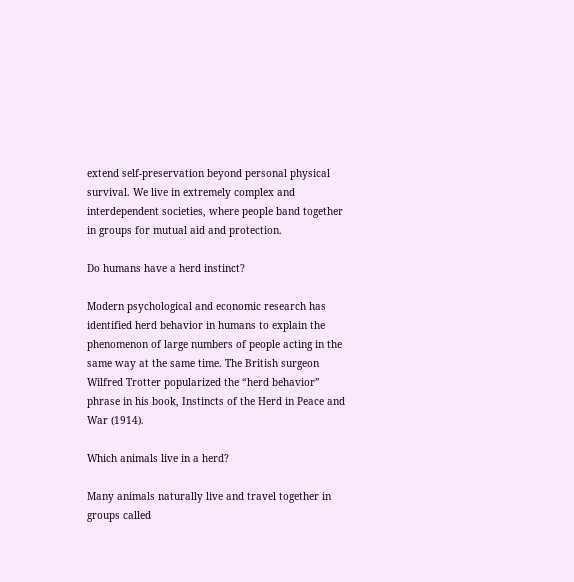extend self-preservation beyond personal physical survival. We live in extremely complex and interdependent societies, where people band together in groups for mutual aid and protection.

Do humans have a herd instinct?

Modern psychological and economic research has identified herd behavior in humans to explain the phenomenon of large numbers of people acting in the same way at the same time. The British surgeon Wilfred Trotter popularized the “herd behavior” phrase in his book, Instincts of the Herd in Peace and War (1914).

Which animals live in a herd?

Many animals naturally live and travel together in groups called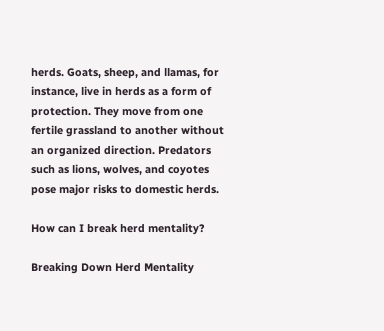herds. Goats, sheep, and llamas, for instance, live in herds as a form of protection. They move from one fertile grassland to another without an organized direction. Predators such as lions, wolves, and coyotes pose major risks to domestic herds.

How can I break herd mentality?

Breaking Down Herd Mentality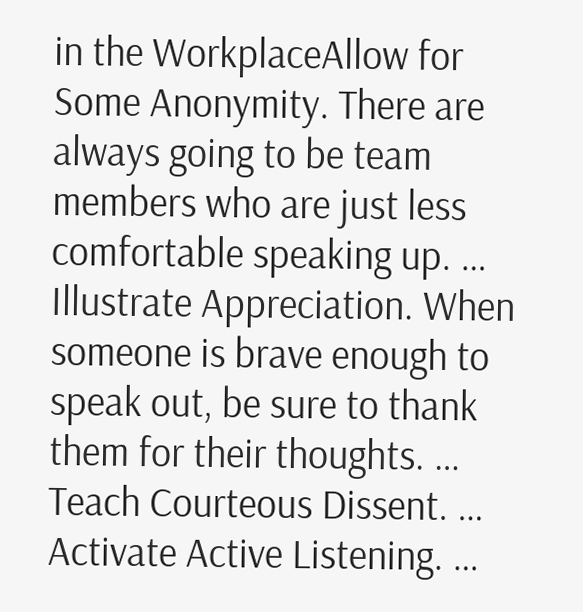in the WorkplaceAllow for Some Anonymity. There are always going to be team members who are just less comfortable speaking up. … Illustrate Appreciation. When someone is brave enough to speak out, be sure to thank them for their thoughts. … Teach Courteous Dissent. … Activate Active Listening. …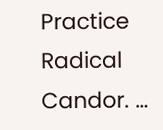Practice Radical Candor. …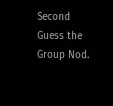Second Guess the Group Nod.